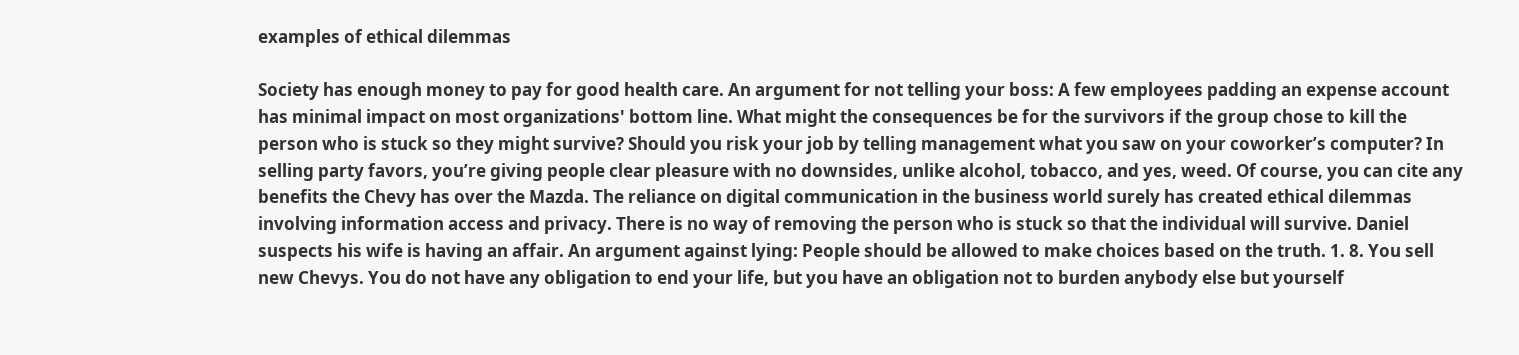examples of ethical dilemmas

Society has enough money to pay for good health care. An argument for not telling your boss: A few employees padding an expense account has minimal impact on most organizations' bottom line. What might the consequences be for the survivors if the group chose to kill the person who is stuck so they might survive? Should you risk your job by telling management what you saw on your coworker’s computer? In selling party favors, you’re giving people clear pleasure with no downsides, unlike alcohol, tobacco, and yes, weed. Of course, you can cite any benefits the Chevy has over the Mazda. The reliance on digital communication in the business world surely has created ethical dilemmas involving information access and privacy. There is no way of removing the person who is stuck so that the individual will survive. Daniel suspects his wife is having an affair. An argument against lying: People should be allowed to make choices based on the truth. 1. 8. You sell new Chevys. You do not have any obligation to end your life, but you have an obligation not to burden anybody else but yourself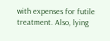with expenses for futile treatment. Also, lying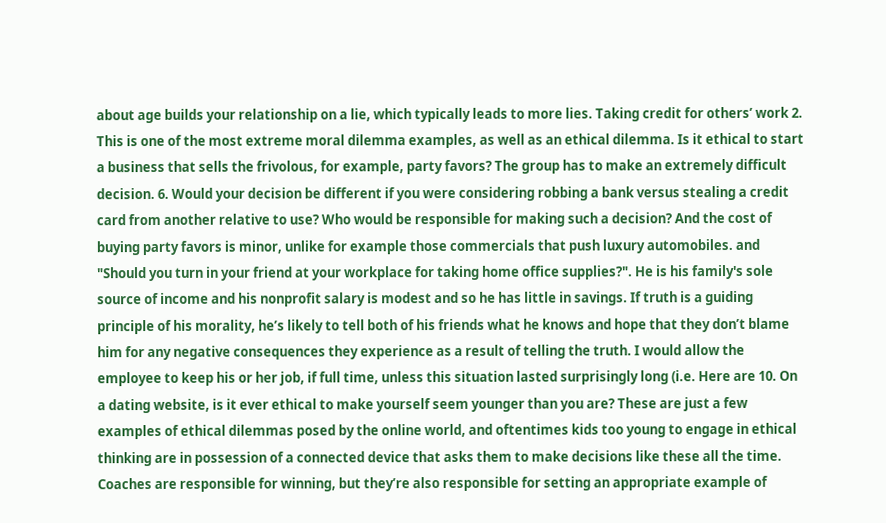about age builds your relationship on a lie, which typically leads to more lies. Taking credit for others’ work 2. This is one of the most extreme moral dilemma examples, as well as an ethical dilemma. Is it ethical to start a business that sells the frivolous, for example, party favors? The group has to make an extremely difficult decision. 6. Would your decision be different if you were considering robbing a bank versus stealing a credit card from another relative to use? Who would be responsible for making such a decision? And the cost of buying party favors is minor, unlike for example those commercials that push luxury automobiles. and "Should you turn in your friend at your workplace for taking home office supplies?". He is his family's sole source of income and his nonprofit salary is modest and so he has little in savings. If truth is a guiding principle of his morality, he’s likely to tell both of his friends what he knows and hope that they don’t blame him for any negative consequences they experience as a result of telling the truth. I would allow the employee to keep his or her job, if full time, unless this situation lasted surprisingly long (i.e. Here are 10. On a dating website, is it ever ethical to make yourself seem younger than you are? These are just a few examples of ethical dilemmas posed by the online world, and oftentimes kids too young to engage in ethical thinking are in possession of a connected device that asks them to make decisions like these all the time. Coaches are responsible for winning, but they’re also responsible for setting an appropriate example of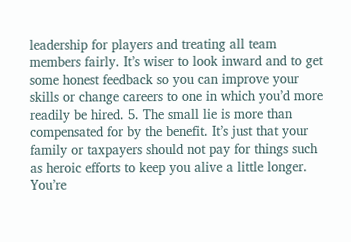leadership for players and treating all team members fairly. It’s wiser to look inward and to get some honest feedback so you can improve your skills or change careers to one in which you’d more readily be hired. 5. The small lie is more than compensated for by the benefit. It’s just that your family or taxpayers should not pay for things such as heroic efforts to keep you alive a little longer. You’re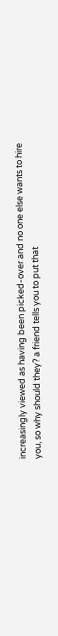increasingly viewed as having been picked-over and no one else wants to hire you, so why should they? a friend tells you to put that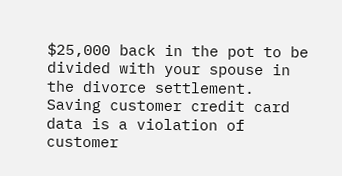$25,000 back in the pot to be divided with your spouse in the divorce settlement. Saving customer credit card data is a violation of customer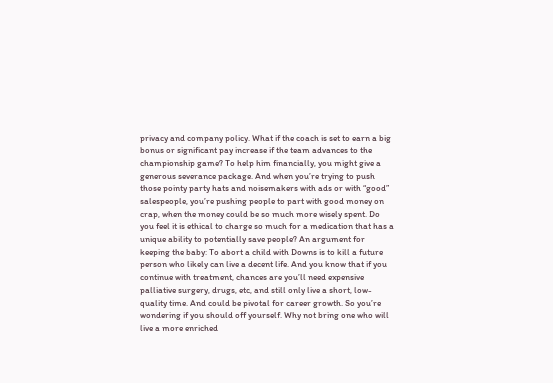privacy and company policy. What if the coach is set to earn a big bonus or significant pay increase if the team advances to the championship game? To help him financially, you might give a generous severance package. And when you’re trying to push those pointy party hats and noisemakers with ads or with “good” salespeople, you’re pushing people to part with good money on crap, when the money could be so much more wisely spent. Do you feel it is ethical to charge so much for a medication that has a unique ability to potentially save people? An argument for keeping the baby: To abort a child with Downs is to kill a future person who likely can live a decent life. And you know that if you continue with treatment, chances are you’ll need expensive palliative surgery, drugs, etc, and still only live a short, low-quality time. And could be pivotal for career growth. So you’re wondering if you should off yourself. Why not bring one who will live a more enriched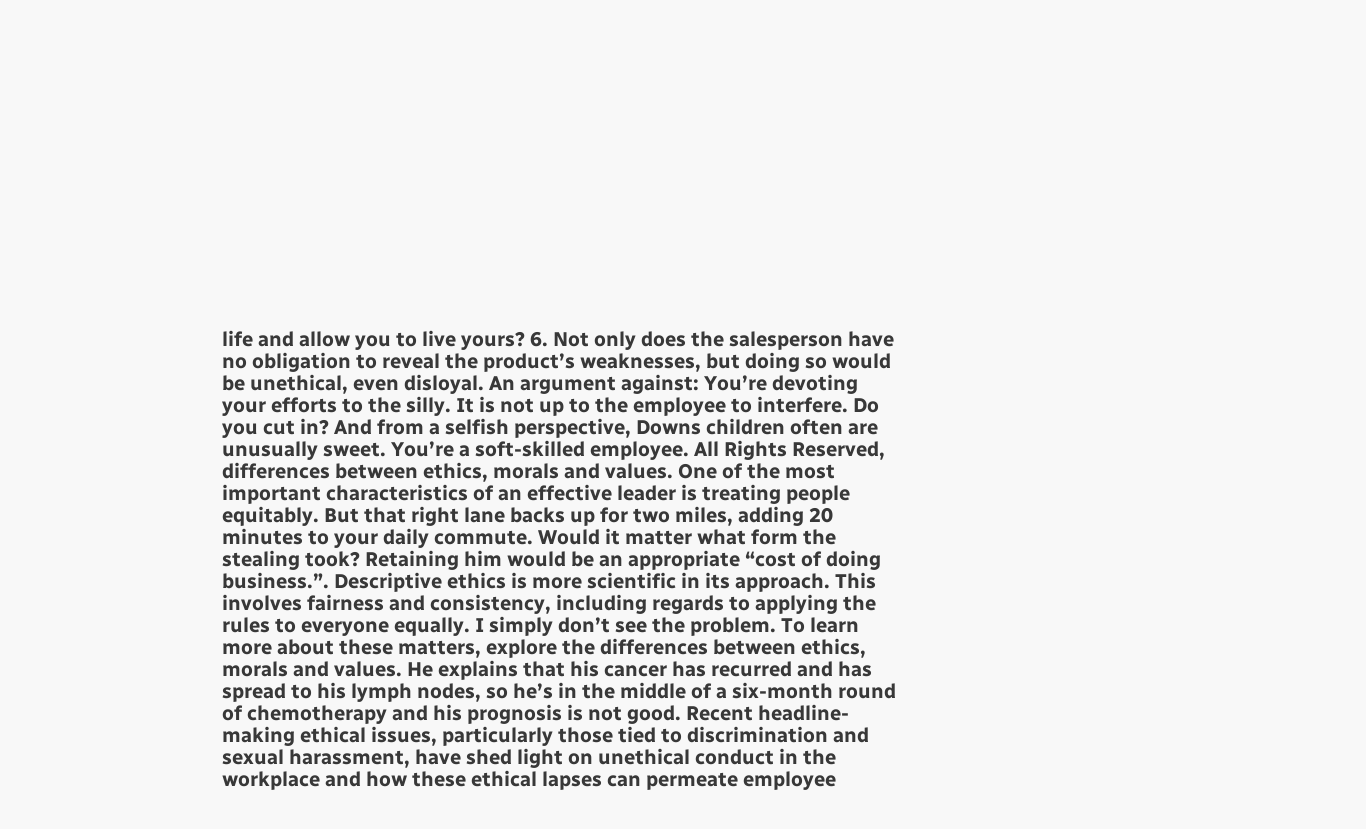life and allow you to live yours? 6. Not only does the salesperson have no obligation to reveal the product’s weaknesses, but doing so would be unethical, even disloyal. An argument against: You’re devoting your efforts to the silly. It is not up to the employee to interfere. Do you cut in? And from a selfish perspective, Downs children often are unusually sweet. You’re a soft-skilled employee. All Rights Reserved, differences between ethics, morals and values. One of the most important characteristics of an effective leader is treating people equitably. But that right lane backs up for two miles, adding 20 minutes to your daily commute. Would it matter what form the stealing took? Retaining him would be an appropriate “cost of doing business.”. Descriptive ethics is more scientific in its approach. This involves fairness and consistency, including regards to applying the rules to everyone equally. I simply don’t see the problem. To learn more about these matters, explore the differences between ethics, morals and values. He explains that his cancer has recurred and has spread to his lymph nodes, so he’s in the middle of a six-month round of chemotherapy and his prognosis is not good. Recent headline-making ethical issues, particularly those tied to discrimination and sexual harassment, have shed light on unethical conduct in the workplace and how these ethical lapses can permeate employee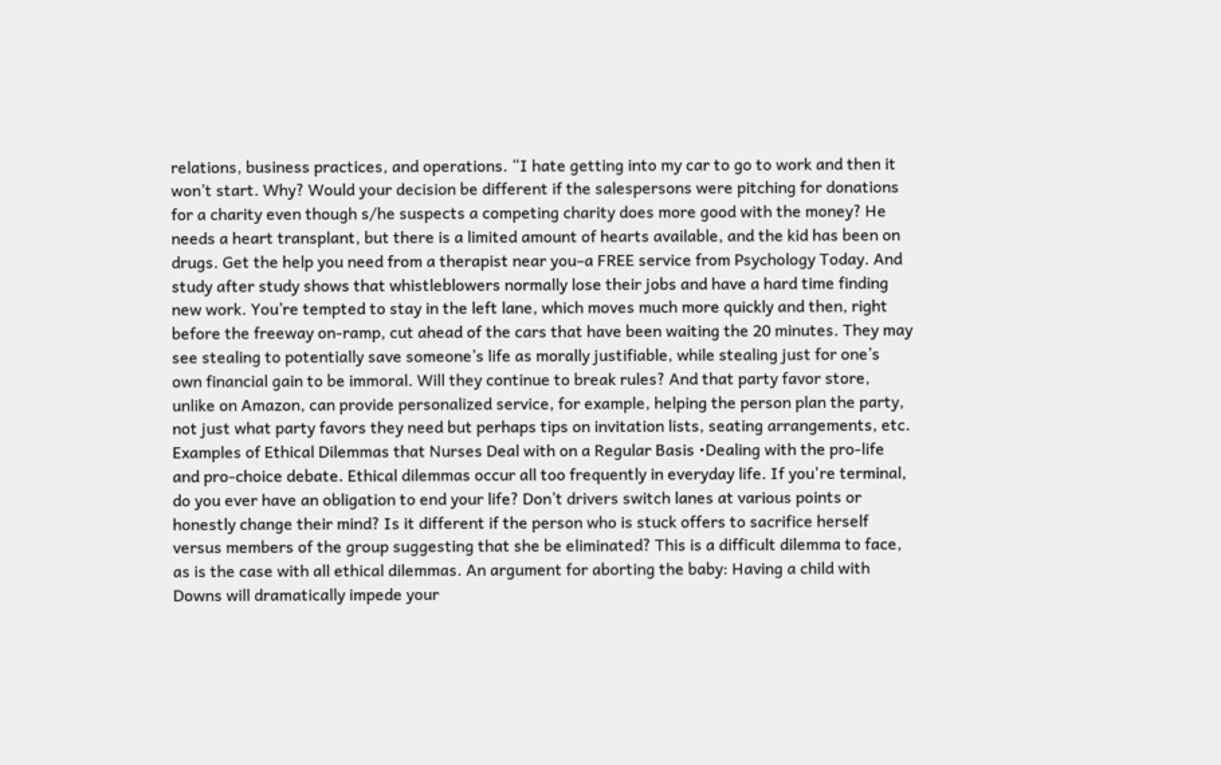relations, business practices, and operations. “I hate getting into my car to go to work and then it won’t start. Why? Would your decision be different if the salespersons were pitching for donations for a charity even though s/he suspects a competing charity does more good with the money? He needs a heart transplant, but there is a limited amount of hearts available, and the kid has been on drugs. Get the help you need from a therapist near you–a FREE service from Psychology Today. And study after study shows that whistleblowers normally lose their jobs and have a hard time finding new work. You’re tempted to stay in the left lane, which moves much more quickly and then, right before the freeway on-ramp, cut ahead of the cars that have been waiting the 20 minutes. They may see stealing to potentially save someone’s life as morally justifiable, while stealing just for one’s own financial gain to be immoral. Will they continue to break rules? And that party favor store, unlike on Amazon, can provide personalized service, for example, helping the person plan the party, not just what party favors they need but perhaps tips on invitation lists, seating arrangements, etc. Examples of Ethical Dilemmas that Nurses Deal with on a Regular Basis •Dealing with the pro-life and pro-choice debate. Ethical dilemmas occur all too frequently in everyday life. If you're terminal, do you ever have an obligation to end your life? Don’t drivers switch lanes at various points or honestly change their mind? Is it different if the person who is stuck offers to sacrifice herself versus members of the group suggesting that she be eliminated? This is a difficult dilemma to face, as is the case with all ethical dilemmas. An argument for aborting the baby: Having a child with Downs will dramatically impede your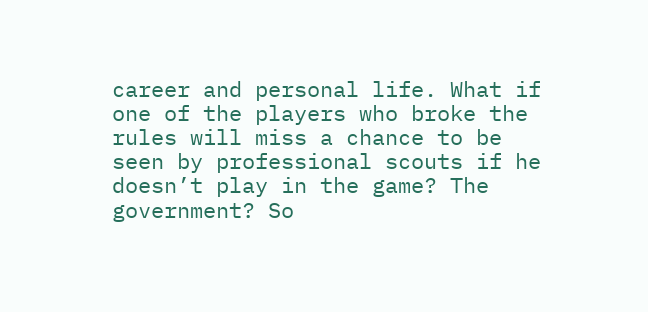career and personal life. What if one of the players who broke the rules will miss a chance to be seen by professional scouts if he doesn’t play in the game? The government? So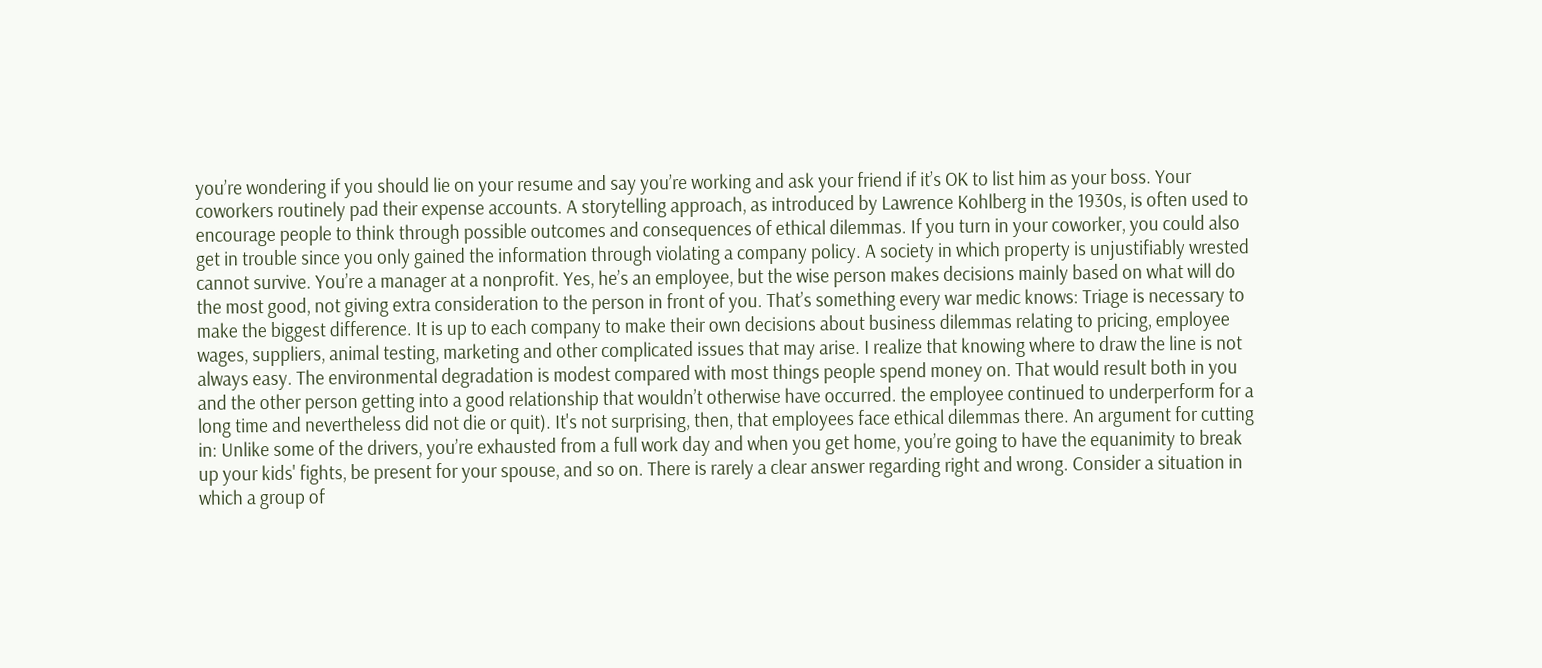you’re wondering if you should lie on your resume and say you’re working and ask your friend if it’s OK to list him as your boss. Your coworkers routinely pad their expense accounts. A storytelling approach, as introduced by Lawrence Kohlberg in the 1930s, is often used to encourage people to think through possible outcomes and consequences of ethical dilemmas. If you turn in your coworker, you could also get in trouble since you only gained the information through violating a company policy. A society in which property is unjustifiably wrested cannot survive. You’re a manager at a nonprofit. Yes, he’s an employee, but the wise person makes decisions mainly based on what will do the most good, not giving extra consideration to the person in front of you. That’s something every war medic knows: Triage is necessary to make the biggest difference. It is up to each company to make their own decisions about business dilemmas relating to pricing, employee wages, suppliers, animal testing, marketing and other complicated issues that may arise. I realize that knowing where to draw the line is not always easy. The environmental degradation is modest compared with most things people spend money on. That would result both in you and the other person getting into a good relationship that wouldn’t otherwise have occurred. the employee continued to underperform for a long time and nevertheless did not die or quit). It's not surprising, then, that employees face ethical dilemmas there. An argument for cutting in: Unlike some of the drivers, you’re exhausted from a full work day and when you get home, you’re going to have the equanimity to break up your kids' fights, be present for your spouse, and so on. There is rarely a clear answer regarding right and wrong. Consider a situation in which a group of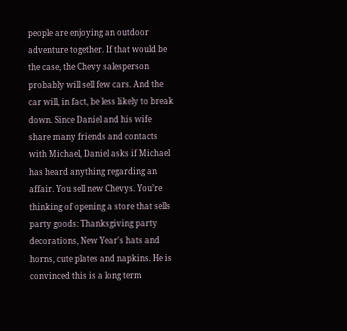people are enjoying an outdoor adventure together. If that would be the case, the Chevy salesperson probably will sell few cars. And the car will, in fact, be less likely to break down. Since Daniel and his wife share many friends and contacts with Michael, Daniel asks if Michael has heard anything regarding an affair. You sell new Chevys. You’re thinking of opening a store that sells party goods: Thanksgiving party decorations, New Year's hats and horns, cute plates and napkins. He is convinced this is a long term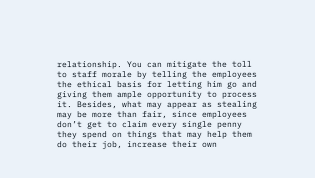relationship. You can mitigate the toll to staff morale by telling the employees the ethical basis for letting him go and giving them ample opportunity to process it. Besides, what may appear as stealing may be more than fair, since employees don’t get to claim every single penny they spend on things that may help them do their job, increase their own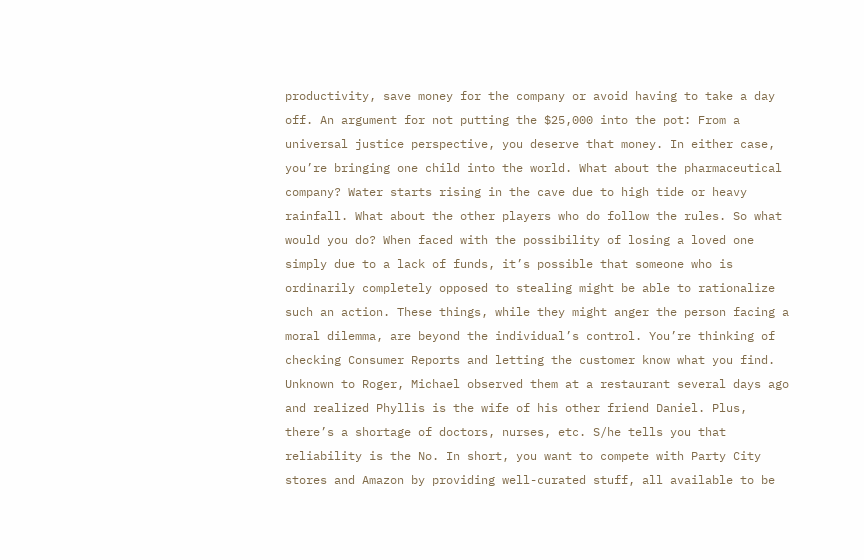productivity, save money for the company or avoid having to take a day off. An argument for not putting the $25,000 into the pot: From a universal justice perspective, you deserve that money. In either case, you’re bringing one child into the world. What about the pharmaceutical company? Water starts rising in the cave due to high tide or heavy rainfall. What about the other players who do follow the rules. So what would you do? When faced with the possibility of losing a loved one simply due to a lack of funds, it’s possible that someone who is ordinarily completely opposed to stealing might be able to rationalize such an action. These things, while they might anger the person facing a moral dilemma, are beyond the individual’s control. You’re thinking of checking Consumer Reports and letting the customer know what you find. Unknown to Roger, Michael observed them at a restaurant several days ago and realized Phyllis is the wife of his other friend Daniel. Plus, there’s a shortage of doctors, nurses, etc. S/he tells you that reliability is the No. In short, you want to compete with Party City stores and Amazon by providing well-curated stuff, all available to be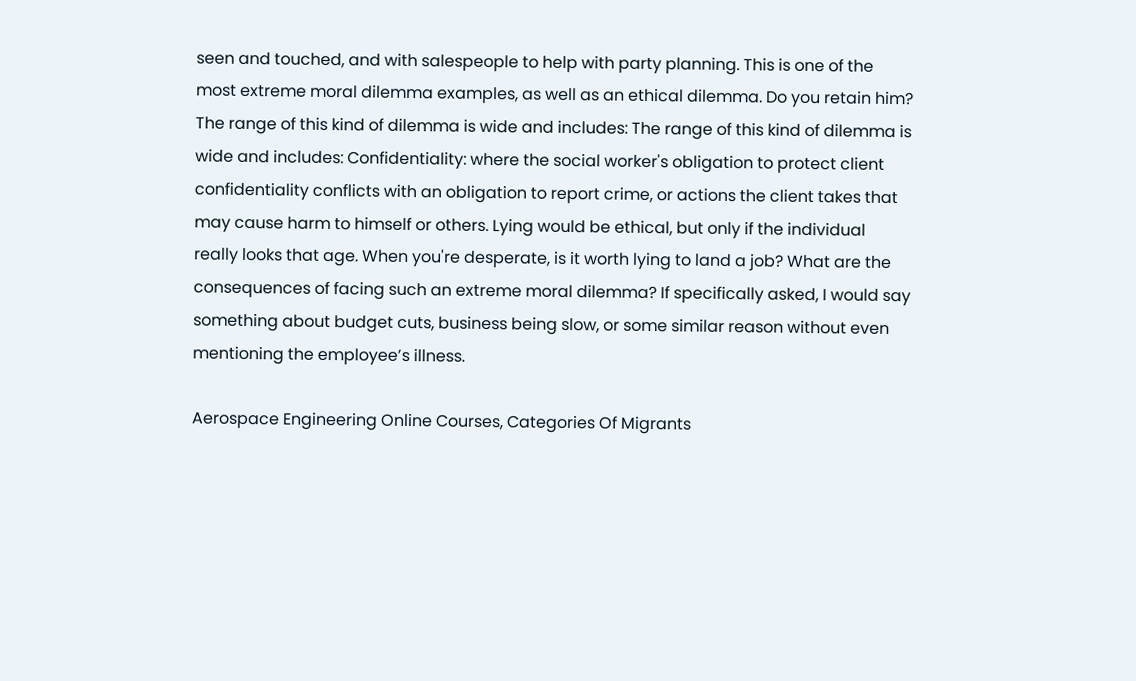seen and touched, and with salespeople to help with party planning. This is one of the most extreme moral dilemma examples, as well as an ethical dilemma. Do you retain him? The range of this kind of dilemma is wide and includes: The range of this kind of dilemma is wide and includes: Confidentiality: where the social worker's obligation to protect client confidentiality conflicts with an obligation to report crime, or actions the client takes that may cause harm to himself or others. Lying would be ethical, but only if the individual really looks that age. When you're desperate, is it worth lying to land a job? What are the consequences of facing such an extreme moral dilemma? If specifically asked, I would say something about budget cuts, business being slow, or some similar reason without even mentioning the employee’s illness.

Aerospace Engineering Online Courses, Categories Of Migrants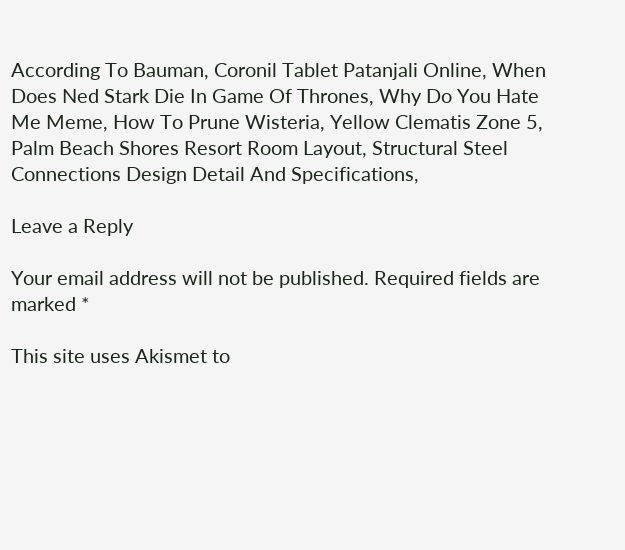According To Bauman, Coronil Tablet Patanjali Online, When Does Ned Stark Die In Game Of Thrones, Why Do You Hate Me Meme, How To Prune Wisteria, Yellow Clematis Zone 5, Palm Beach Shores Resort Room Layout, Structural Steel Connections Design Detail And Specifications,

Leave a Reply

Your email address will not be published. Required fields are marked *

This site uses Akismet to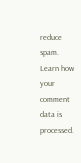reduce spam. Learn how your comment data is processed.